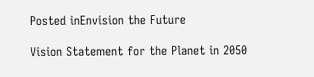Posted inEnvision the Future

Vision Statement for the Planet in 2050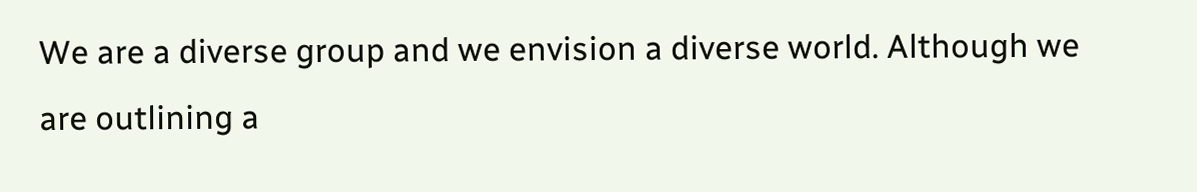We are a diverse group and we envision a diverse world. Although we are outlining a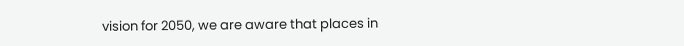vision for 2050, we are aware that places in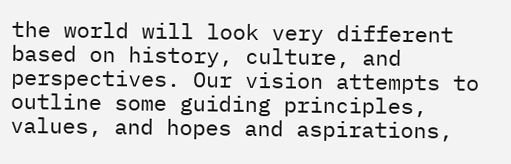the world will look very different based on history, culture, and perspectives. Our vision attempts to outline some guiding principles, values, and hopes and aspirations,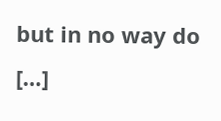but in no way do […]